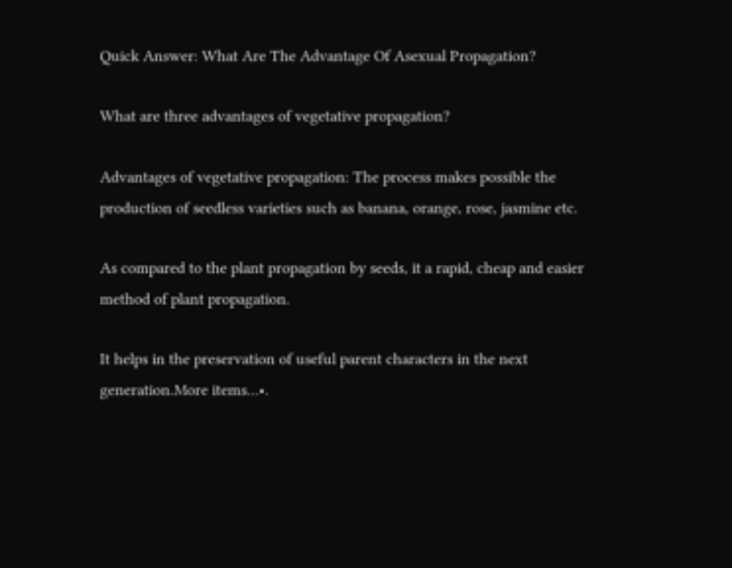Quick Answer: What Are The Advantage Of Asexual Propagation?

What are three advantages of vegetative propagation?

Advantages of vegetative propagation: The process makes possible the production of seedless varieties such as banana, orange, rose, jasmine etc.

As compared to the plant propagation by seeds, it a rapid, cheap and easier method of plant propagation.

It helps in the preservation of useful parent characters in the next generation.More items…•.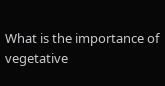What is the importance of vegetative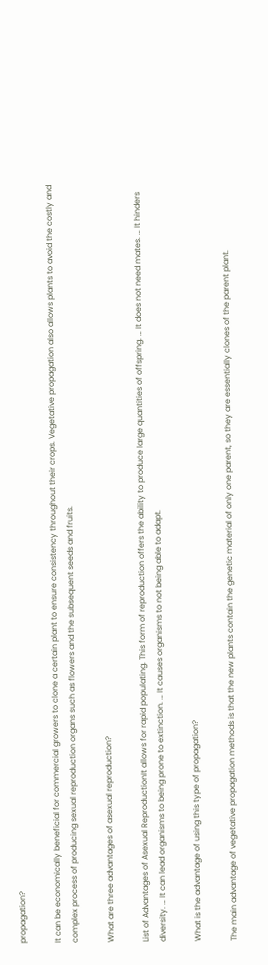propagation?

It can be economically beneficial for commercial growers to clone a certain plant to ensure consistency throughout their crops. Vegetative propagation also allows plants to avoid the costly and complex process of producing sexual reproduction organs such as flowers and the subsequent seeds and fruits.

What are three advantages of asexual reproduction?

List of Advantages of Asexual ReproductionIt allows for rapid populating. This form of reproduction offers the ability to produce large quantities of offspring. … It does not need mates. … It hinders diversity. … It can lead organisms to being prone to extinction. … It causes organisms to not being able to adapt.

What is the advantage of using this type of propagation?

The main advantage of vegetative propagation methods is that the new plants contain the genetic material of only one parent, so they are essentially clones of the parent plant.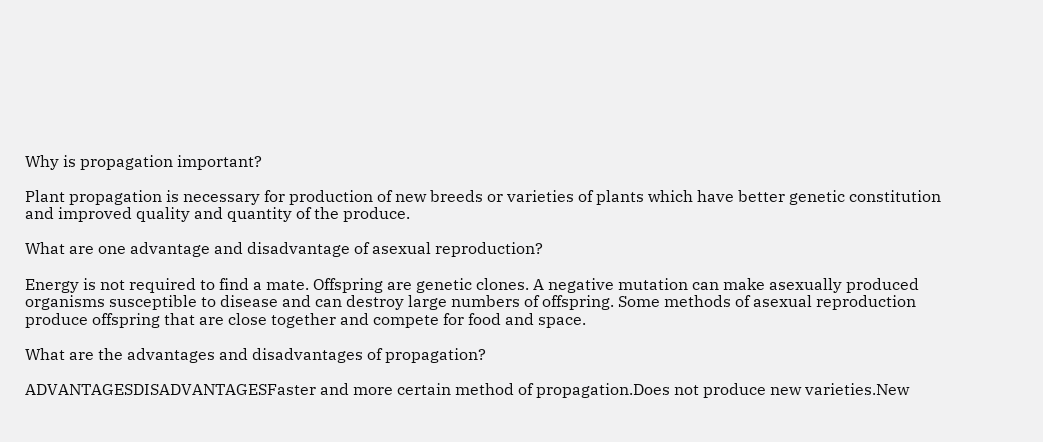Why is propagation important?

Plant propagation is necessary for production of new breeds or varieties of plants which have better genetic constitution and improved quality and quantity of the produce.

What are one advantage and disadvantage of asexual reproduction?

Energy is not required to find a mate. Offspring are genetic clones. A negative mutation can make asexually produced organisms susceptible to disease and can destroy large numbers of offspring. Some methods of asexual reproduction produce offspring that are close together and compete for food and space.

What are the advantages and disadvantages of propagation?

ADVANTAGESDISADVANTAGESFaster and more certain method of propagation.Does not produce new varieties.New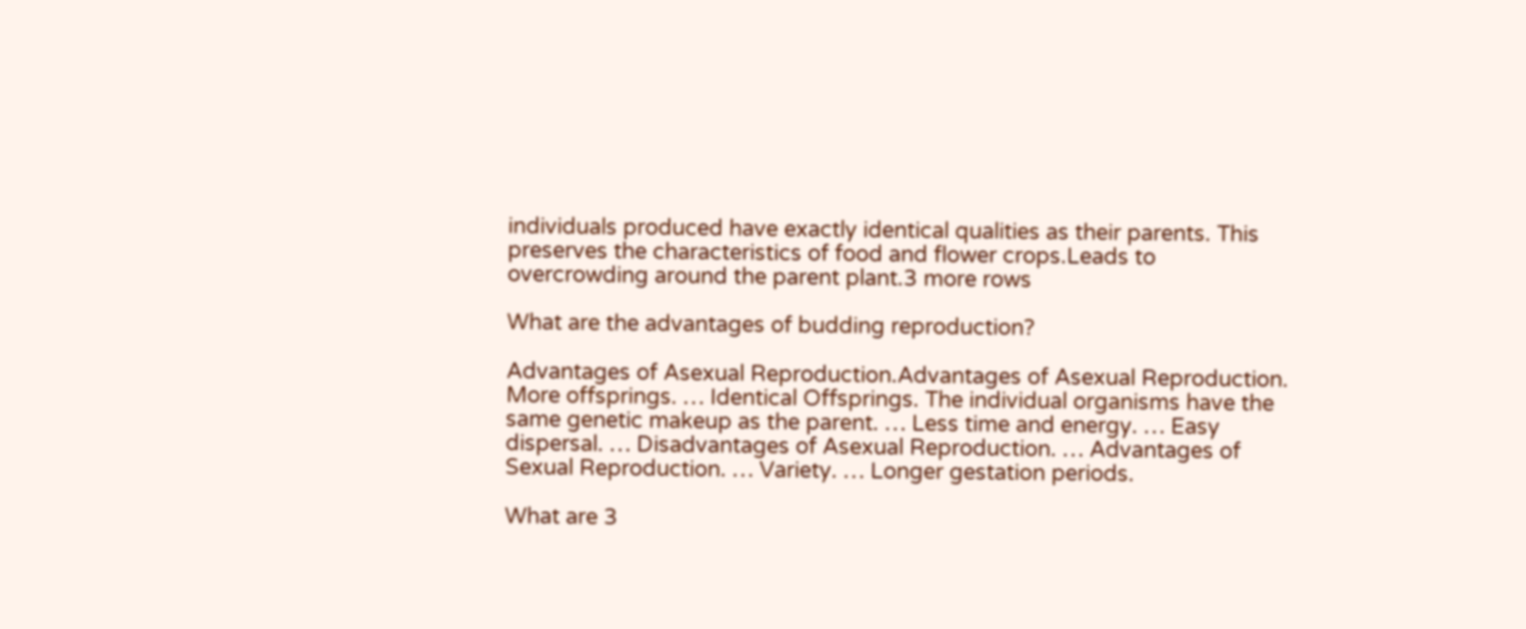individuals produced have exactly identical qualities as their parents. This preserves the characteristics of food and flower crops.Leads to overcrowding around the parent plant.3 more rows

What are the advantages of budding reproduction?

Advantages of Asexual Reproduction.Advantages of Asexual Reproduction. More offsprings. … Identical Offsprings. The individual organisms have the same genetic makeup as the parent. … Less time and energy. … Easy dispersal. … Disadvantages of Asexual Reproduction. … Advantages of Sexual Reproduction. … Variety. … Longer gestation periods.

What are 3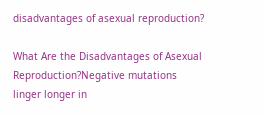disadvantages of asexual reproduction?

What Are the Disadvantages of Asexual Reproduction?Negative mutations linger longer in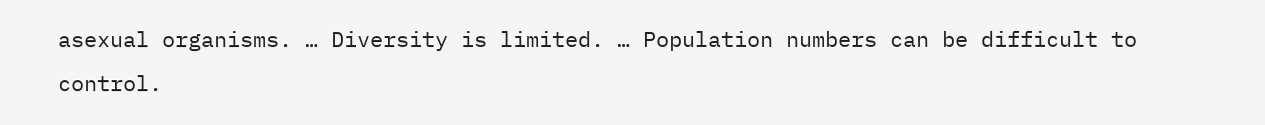asexual organisms. … Diversity is limited. … Population numbers can be difficult to control.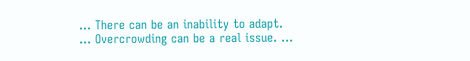… There can be an inability to adapt. … Overcrowding can be a real issue. …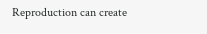Reproduction can create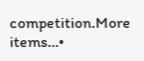competition.More items…•